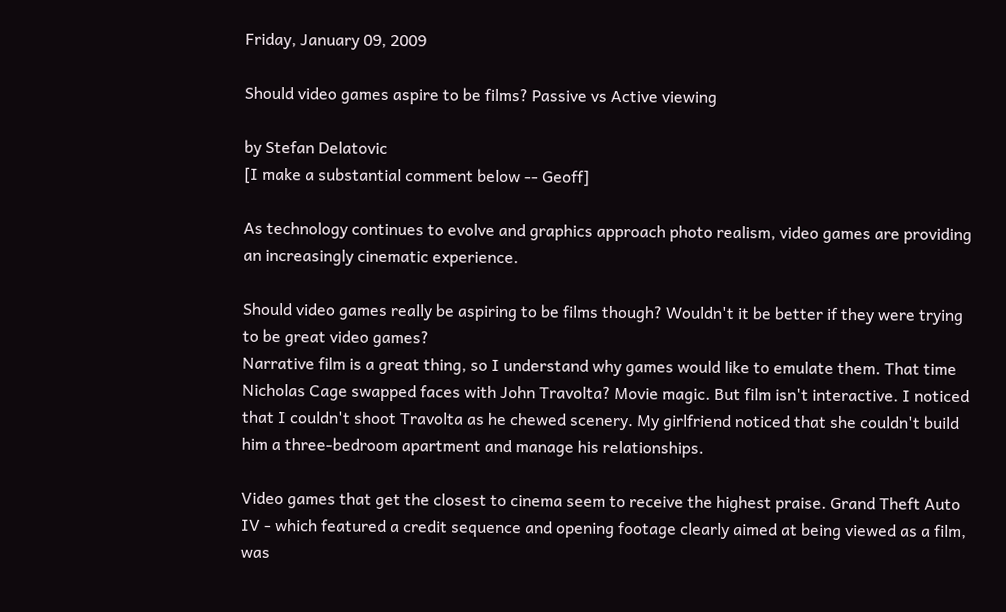Friday, January 09, 2009

Should video games aspire to be films? Passive vs Active viewing

by Stefan Delatovic
[I make a substantial comment below -- Geoff]

As technology continues to evolve and graphics approach photo realism, video games are providing an increasingly cinematic experience.

Should video games really be aspiring to be films though? Wouldn't it be better if they were trying to be great video games?
Narrative film is a great thing, so I understand why games would like to emulate them. That time Nicholas Cage swapped faces with John Travolta? Movie magic. But film isn't interactive. I noticed that I couldn't shoot Travolta as he chewed scenery. My girlfriend noticed that she couldn't build him a three-bedroom apartment and manage his relationships.

Video games that get the closest to cinema seem to receive the highest praise. Grand Theft Auto IV - which featured a credit sequence and opening footage clearly aimed at being viewed as a film, was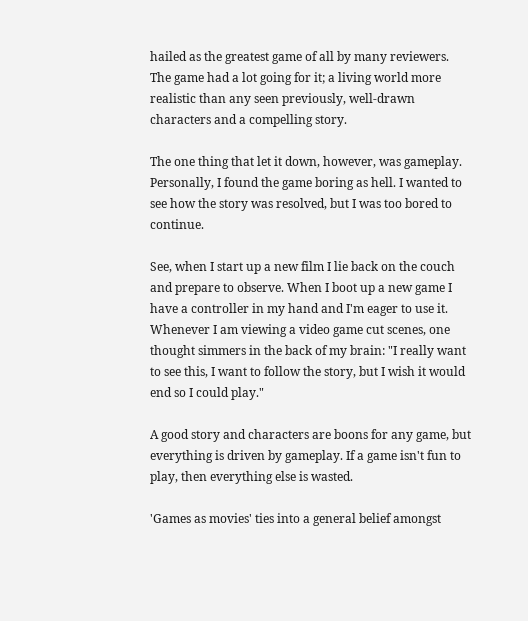hailed as the greatest game of all by many reviewers. The game had a lot going for it; a living world more realistic than any seen previously, well-drawn characters and a compelling story.

The one thing that let it down, however, was gameplay. Personally, I found the game boring as hell. I wanted to see how the story was resolved, but I was too bored to continue.

See, when I start up a new film I lie back on the couch and prepare to observe. When I boot up a new game I have a controller in my hand and I'm eager to use it. Whenever I am viewing a video game cut scenes, one thought simmers in the back of my brain: "I really want to see this, I want to follow the story, but I wish it would end so I could play."

A good story and characters are boons for any game, but everything is driven by gameplay. If a game isn't fun to play, then everything else is wasted.

'Games as movies' ties into a general belief amongst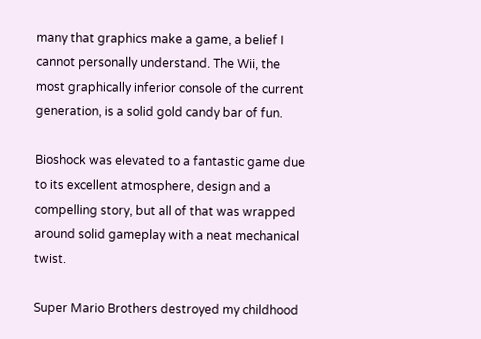many that graphics make a game, a belief I cannot personally understand. The Wii, the most graphically inferior console of the current generation, is a solid gold candy bar of fun.

Bioshock was elevated to a fantastic game due to its excellent atmosphere, design and a compelling story, but all of that was wrapped around solid gameplay with a neat mechanical twist.

Super Mario Brothers destroyed my childhood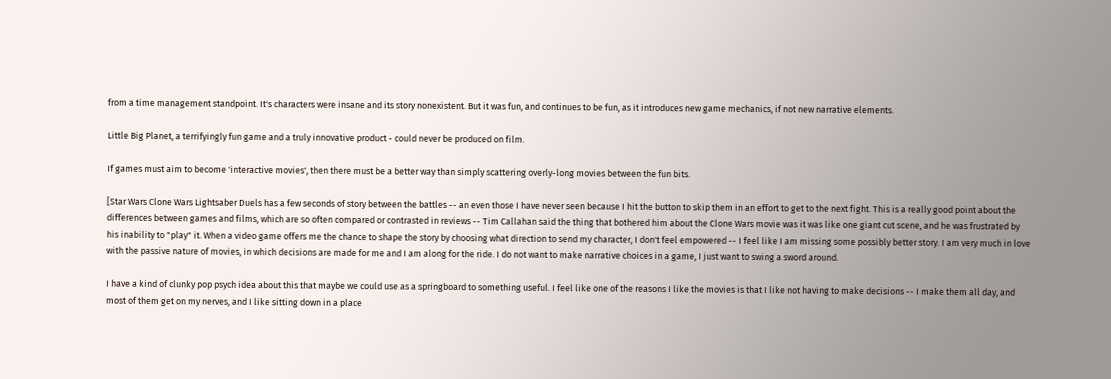from a time management standpoint. It's characters were insane and its story nonexistent. But it was fun, and continues to be fun, as it introduces new game mechanics, if not new narrative elements.

Little Big Planet, a terrifyingly fun game and a truly innovative product - could never be produced on film.

If games must aim to become 'interactive movies', then there must be a better way than simply scattering overly-long movies between the fun bits.

[Star Wars Clone Wars Lightsaber Duels has a few seconds of story between the battles -- an even those I have never seen because I hit the button to skip them in an effort to get to the next fight. This is a really good point about the differences between games and films, which are so often compared or contrasted in reviews -- Tim Callahan said the thing that bothered him about the Clone Wars movie was it was like one giant cut scene, and he was frustrated by his inability to "play" it. When a video game offers me the chance to shape the story by choosing what direction to send my character, I don't feel empowered -- I feel like I am missing some possibly better story. I am very much in love with the passive nature of movies, in which decisions are made for me and I am along for the ride. I do not want to make narrative choices in a game, I just want to swing a sword around.

I have a kind of clunky pop psych idea about this that maybe we could use as a springboard to something useful. I feel like one of the reasons I like the movies is that I like not having to make decisions -- I make them all day, and most of them get on my nerves, and I like sitting down in a place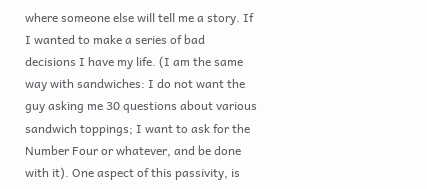where someone else will tell me a story. If I wanted to make a series of bad decisions I have my life. (I am the same way with sandwiches: I do not want the guy asking me 30 questions about various sandwich toppings; I want to ask for the Number Four or whatever, and be done with it). One aspect of this passivity, is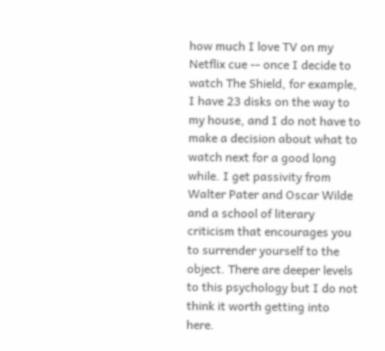how much I love TV on my Netflix cue -- once I decide to watch The Shield, for example, I have 23 disks on the way to my house, and I do not have to make a decision about what to watch next for a good long while. I get passivity from Walter Pater and Oscar Wilde and a school of literary criticism that encourages you to surrender yourself to the object. There are deeper levels to this psychology but I do not think it worth getting into here.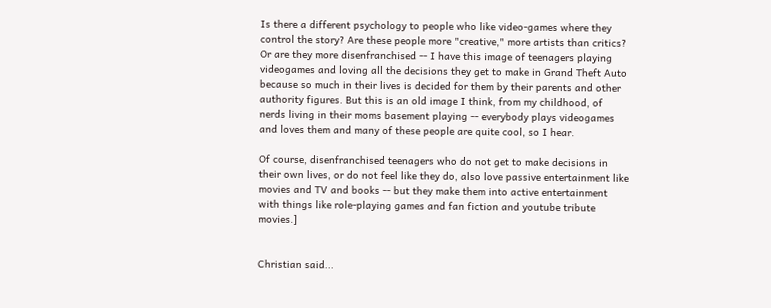Is there a different psychology to people who like video-games where they control the story? Are these people more "creative," more artists than critics? Or are they more disenfranchised -- I have this image of teenagers playing videogames and loving all the decisions they get to make in Grand Theft Auto because so much in their lives is decided for them by their parents and other authority figures. But this is an old image I think, from my childhood, of nerds living in their moms basement playing -- everybody plays videogames and loves them and many of these people are quite cool, so I hear.

Of course, disenfranchised teenagers who do not get to make decisions in their own lives, or do not feel like they do, also love passive entertainment like movies and TV and books -- but they make them into active entertainment with things like role-playing games and fan fiction and youtube tribute movies.]


Christian said...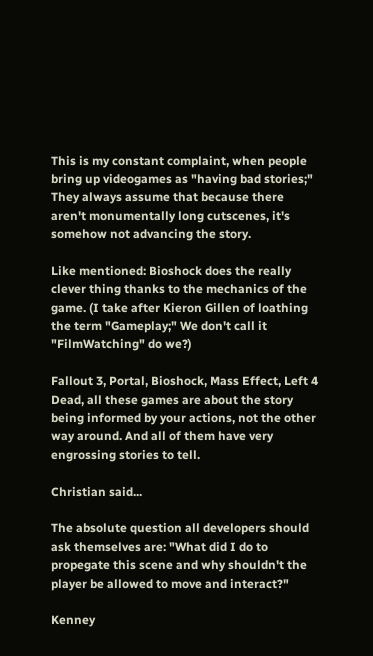This is my constant complaint, when people bring up videogames as "having bad stories;" They always assume that because there aren't monumentally long cutscenes, it's somehow not advancing the story.

Like mentioned: Bioshock does the really clever thing thanks to the mechanics of the game. (I take after Kieron Gillen of loathing the term "Gameplay;" We don't call it "FilmWatching" do we?)

Fallout 3, Portal, Bioshock, Mass Effect, Left 4 Dead, all these games are about the story being informed by your actions, not the other way around. And all of them have very engrossing stories to tell.

Christian said...

The absolute question all developers should ask themselves are: "What did I do to propegate this scene and why shouldn't the player be allowed to move and interact?"

Kenney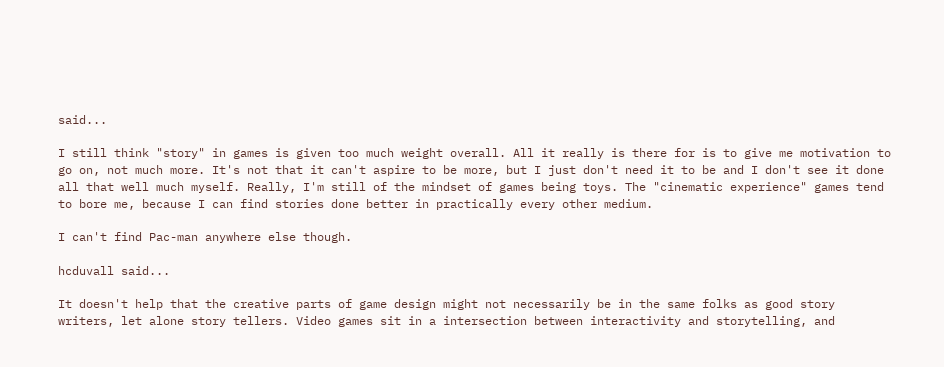said...

I still think "story" in games is given too much weight overall. All it really is there for is to give me motivation to go on, not much more. It's not that it can't aspire to be more, but I just don't need it to be and I don't see it done all that well much myself. Really, I'm still of the mindset of games being toys. The "cinematic experience" games tend to bore me, because I can find stories done better in practically every other medium.

I can't find Pac-man anywhere else though.

hcduvall said...

It doesn't help that the creative parts of game design might not necessarily be in the same folks as good story writers, let alone story tellers. Video games sit in a intersection between interactivity and storytelling, and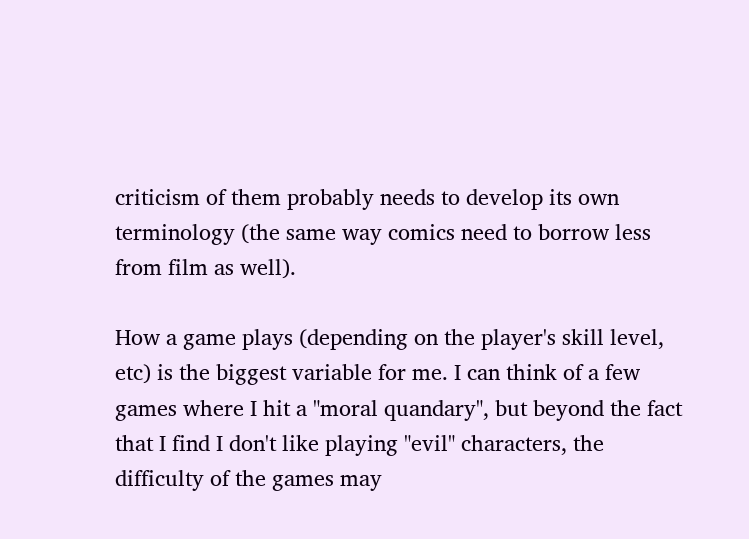criticism of them probably needs to develop its own terminology (the same way comics need to borrow less from film as well).

How a game plays (depending on the player's skill level, etc) is the biggest variable for me. I can think of a few games where I hit a "moral quandary", but beyond the fact that I find I don't like playing "evil" characters, the difficulty of the games may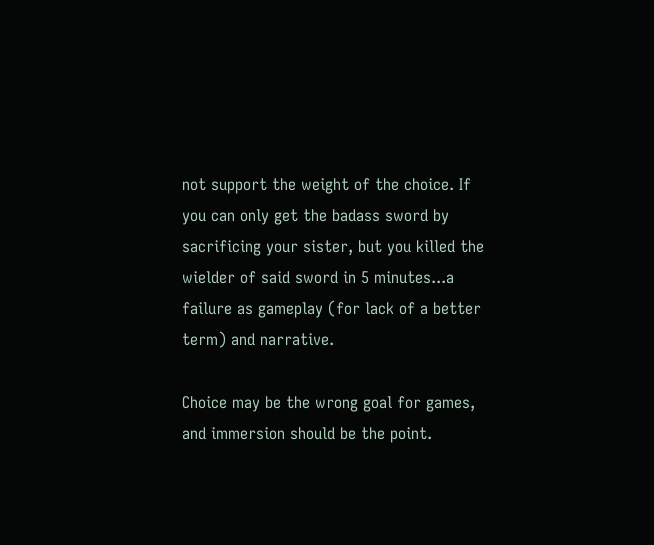not support the weight of the choice. If you can only get the badass sword by sacrificing your sister, but you killed the wielder of said sword in 5 minutes...a failure as gameplay (for lack of a better term) and narrative.

Choice may be the wrong goal for games, and immersion should be the point.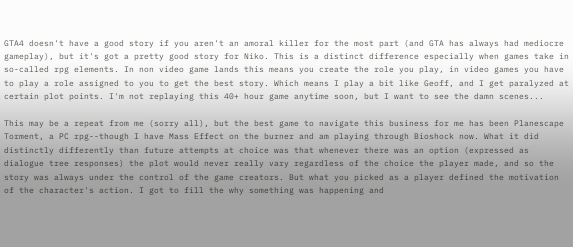GTA4 doesn't have a good story if you aren't an amoral killer for the most part (and GTA has always had mediocre gameplay), but it's got a pretty good story for Niko. This is a distinct difference especially when games take in so-called rpg elements. In non video game lands this means you create the role you play, in video games you have to play a role assigned to you to get the best story. Which means I play a bit like Geoff, and I get paralyzed at certain plot points. I'm not replaying this 40+ hour game anytime soon, but I want to see the damn scenes...

This may be a repeat from me (sorry all), but the best game to navigate this business for me has been Planescape Torment, a PC rpg--though I have Mass Effect on the burner and am playing through Bioshock now. What it did distinctly differently than future attempts at choice was that whenever there was an option (expressed as dialogue tree responses) the plot would never really vary regardless of the choice the player made, and so the story was always under the control of the game creators. But what you picked as a player defined the motivation of the character's action. I got to fill the why something was happening and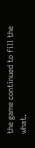the game continued to fill the what.